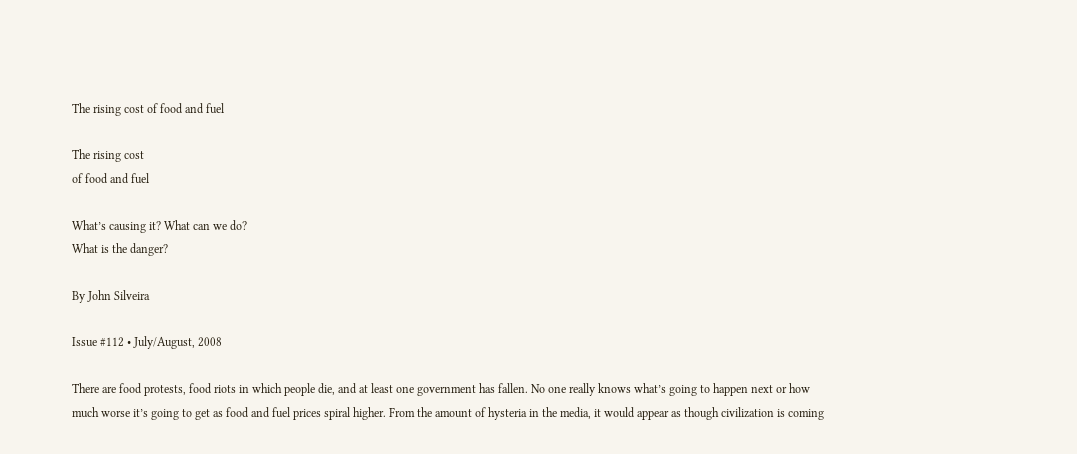The rising cost of food and fuel

The rising cost
of food and fuel

What’s causing it? What can we do?
What is the danger?

By John Silveira

Issue #112 • July/August, 2008

There are food protests, food riots in which people die, and at least one government has fallen. No one really knows what’s going to happen next or how much worse it’s going to get as food and fuel prices spiral higher. From the amount of hysteria in the media, it would appear as though civilization is coming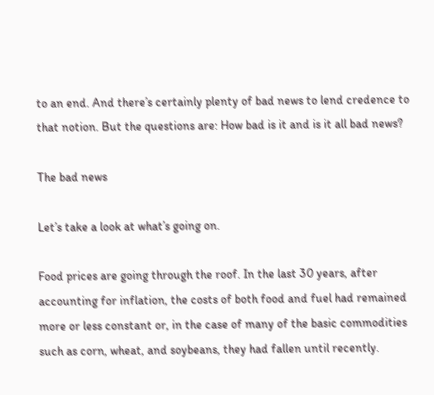to an end. And there’s certainly plenty of bad news to lend credence to that notion. But the questions are: How bad is it and is it all bad news?

The bad news

Let’s take a look at what’s going on.

Food prices are going through the roof. In the last 30 years, after accounting for inflation, the costs of both food and fuel had remained more or less constant or, in the case of many of the basic commodities such as corn, wheat, and soybeans, they had fallen until recently.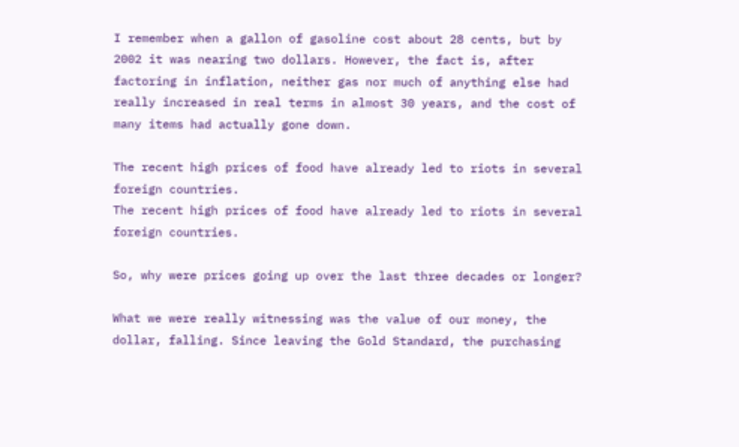I remember when a gallon of gasoline cost about 28 cents, but by 2002 it was nearing two dollars. However, the fact is, after factoring in inflation, neither gas nor much of anything else had really increased in real terms in almost 30 years, and the cost of many items had actually gone down.

The recent high prices of food have already led to riots in several foreign countries.
The recent high prices of food have already led to riots in several foreign countries.

So, why were prices going up over the last three decades or longer?

What we were really witnessing was the value of our money, the dollar, falling. Since leaving the Gold Standard, the purchasing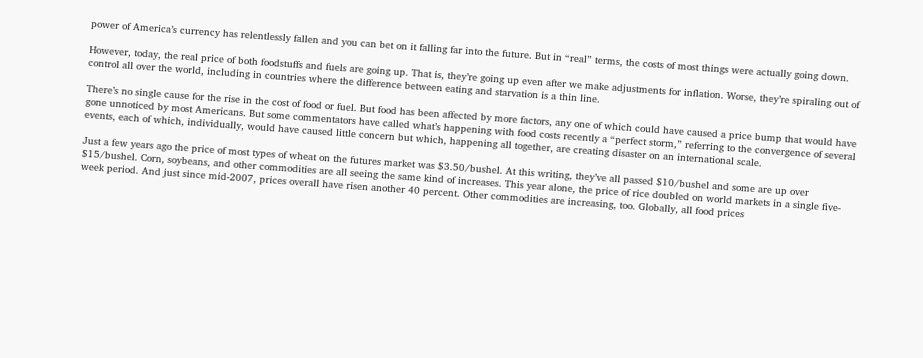power of America’s currency has relentlessly fallen and you can bet on it falling far into the future. But in “real” terms, the costs of most things were actually going down.

However, today, the real price of both foodstuffs and fuels are going up. That is, they’re going up even after we make adjustments for inflation. Worse, they’re spiraling out of control all over the world, including in countries where the difference between eating and starvation is a thin line.

There’s no single cause for the rise in the cost of food or fuel. But food has been affected by more factors, any one of which could have caused a price bump that would have gone unnoticed by most Americans. But some commentators have called what’s happening with food costs recently a “perfect storm,” referring to the convergence of several events, each of which, individually, would have caused little concern but which, happening all together, are creating disaster on an international scale.

Just a few years ago the price of most types of wheat on the futures market was $3.50/bushel. At this writing, they’ve all passed $10/bushel and some are up over $15/bushel. Corn, soybeans, and other commodities are all seeing the same kind of increases. This year alone, the price of rice doubled on world markets in a single five-week period. And just since mid-2007, prices overall have risen another 40 percent. Other commodities are increasing, too. Globally, all food prices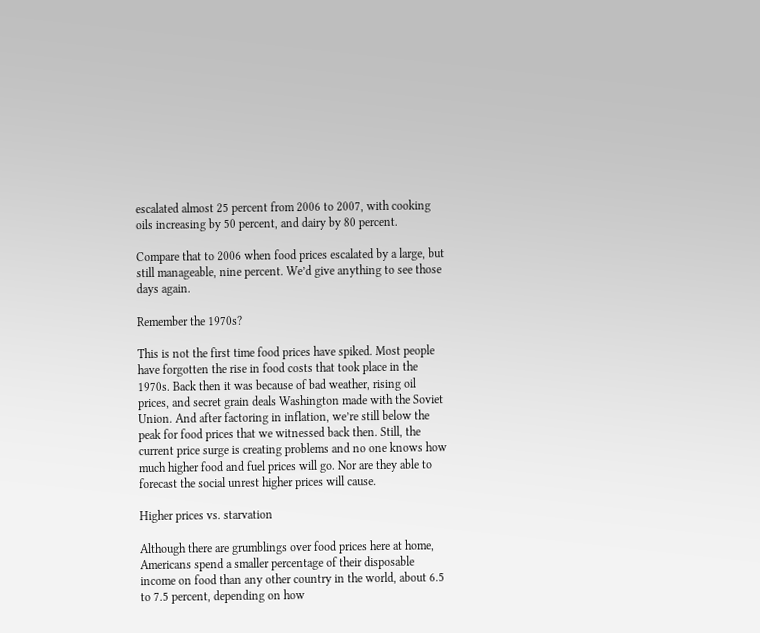escalated almost 25 percent from 2006 to 2007, with cooking oils increasing by 50 percent, and dairy by 80 percent.

Compare that to 2006 when food prices escalated by a large, but still manageable, nine percent. We’d give anything to see those days again.

Remember the 1970s?

This is not the first time food prices have spiked. Most people have forgotten the rise in food costs that took place in the 1970s. Back then it was because of bad weather, rising oil prices, and secret grain deals Washington made with the Soviet Union. And after factoring in inflation, we’re still below the peak for food prices that we witnessed back then. Still, the current price surge is creating problems and no one knows how much higher food and fuel prices will go. Nor are they able to forecast the social unrest higher prices will cause.

Higher prices vs. starvation

Although there are grumblings over food prices here at home, Americans spend a smaller percentage of their disposable income on food than any other country in the world, about 6.5 to 7.5 percent, depending on how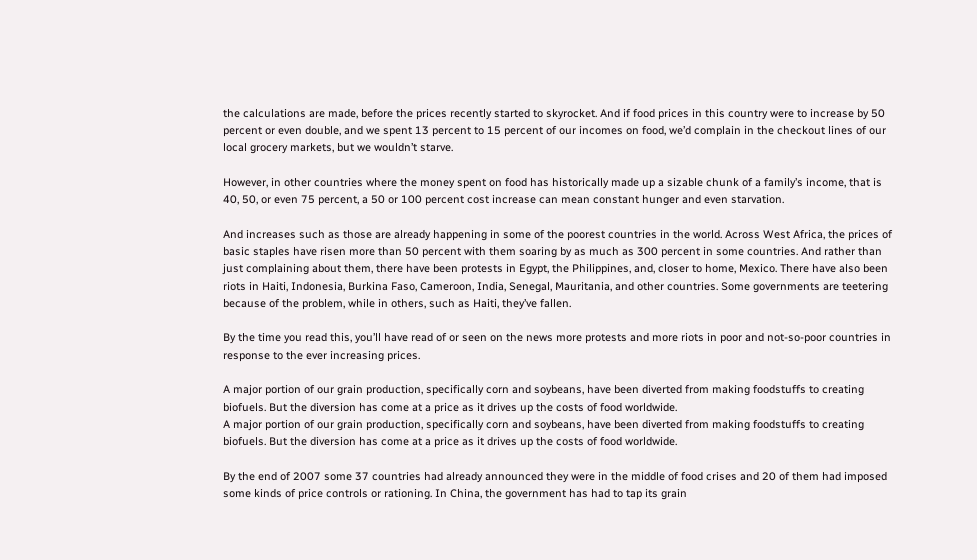the calculations are made, before the prices recently started to skyrocket. And if food prices in this country were to increase by 50 percent or even double, and we spent 13 percent to 15 percent of our incomes on food, we’d complain in the checkout lines of our local grocery markets, but we wouldn’t starve.

However, in other countries where the money spent on food has historically made up a sizable chunk of a family’s income, that is 40, 50, or even 75 percent, a 50 or 100 percent cost increase can mean constant hunger and even starvation.

And increases such as those are already happening in some of the poorest countries in the world. Across West Africa, the prices of basic staples have risen more than 50 percent with them soaring by as much as 300 percent in some countries. And rather than just complaining about them, there have been protests in Egypt, the Philippines, and, closer to home, Mexico. There have also been riots in Haiti, Indonesia, Burkina Faso, Cameroon, India, Senegal, Mauritania, and other countries. Some governments are teetering because of the problem, while in others, such as Haiti, they’ve fallen.

By the time you read this, you’ll have read of or seen on the news more protests and more riots in poor and not-so-poor countries in response to the ever increasing prices.

A major portion of our grain production, specifically corn and soybeans, have been diverted from making foodstuffs to creating biofuels. But the diversion has come at a price as it drives up the costs of food worldwide.
A major portion of our grain production, specifically corn and soybeans, have been diverted from making foodstuffs to creating biofuels. But the diversion has come at a price as it drives up the costs of food worldwide.

By the end of 2007 some 37 countries had already announced they were in the middle of food crises and 20 of them had imposed some kinds of price controls or rationing. In China, the government has had to tap its grain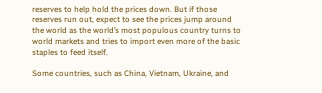reserves to help hold the prices down. But if those reserves run out, expect to see the prices jump around the world as the world’s most populous country turns to world markets and tries to import even more of the basic staples to feed itself.

Some countries, such as China, Vietnam, Ukraine, and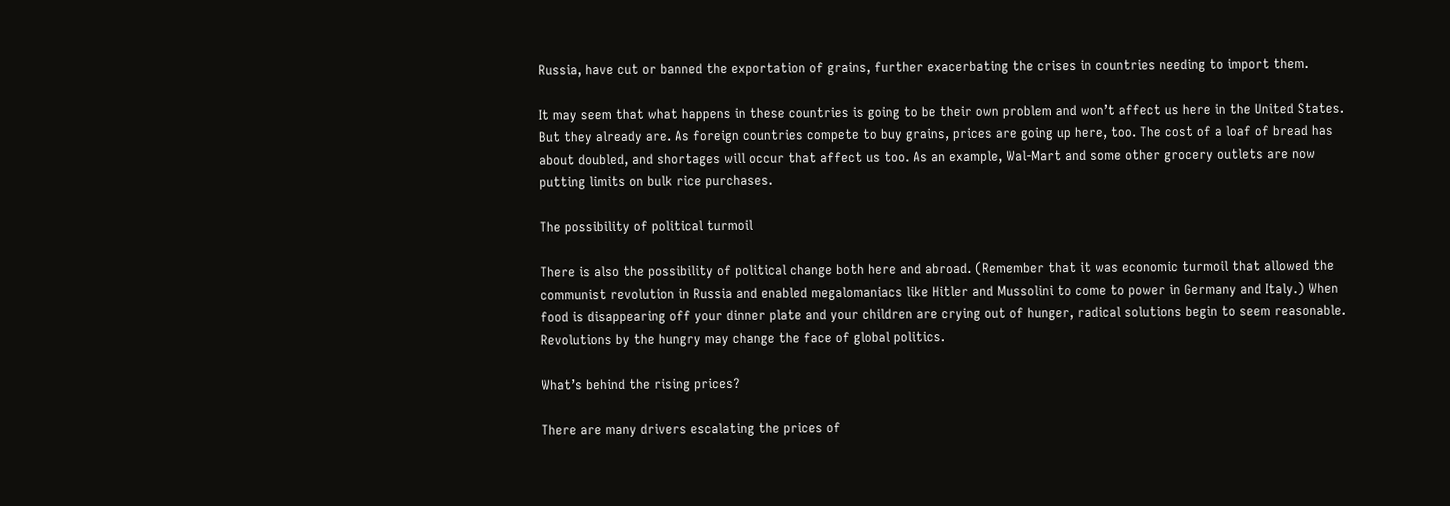Russia, have cut or banned the exportation of grains, further exacerbating the crises in countries needing to import them.

It may seem that what happens in these countries is going to be their own problem and won’t affect us here in the United States. But they already are. As foreign countries compete to buy grains, prices are going up here, too. The cost of a loaf of bread has about doubled, and shortages will occur that affect us too. As an example, Wal-Mart and some other grocery outlets are now putting limits on bulk rice purchases.

The possibility of political turmoil

There is also the possibility of political change both here and abroad. (Remember that it was economic turmoil that allowed the communist revolution in Russia and enabled megalomaniacs like Hitler and Mussolini to come to power in Germany and Italy.) When food is disappearing off your dinner plate and your children are crying out of hunger, radical solutions begin to seem reasonable. Revolutions by the hungry may change the face of global politics.

What’s behind the rising prices?

There are many drivers escalating the prices of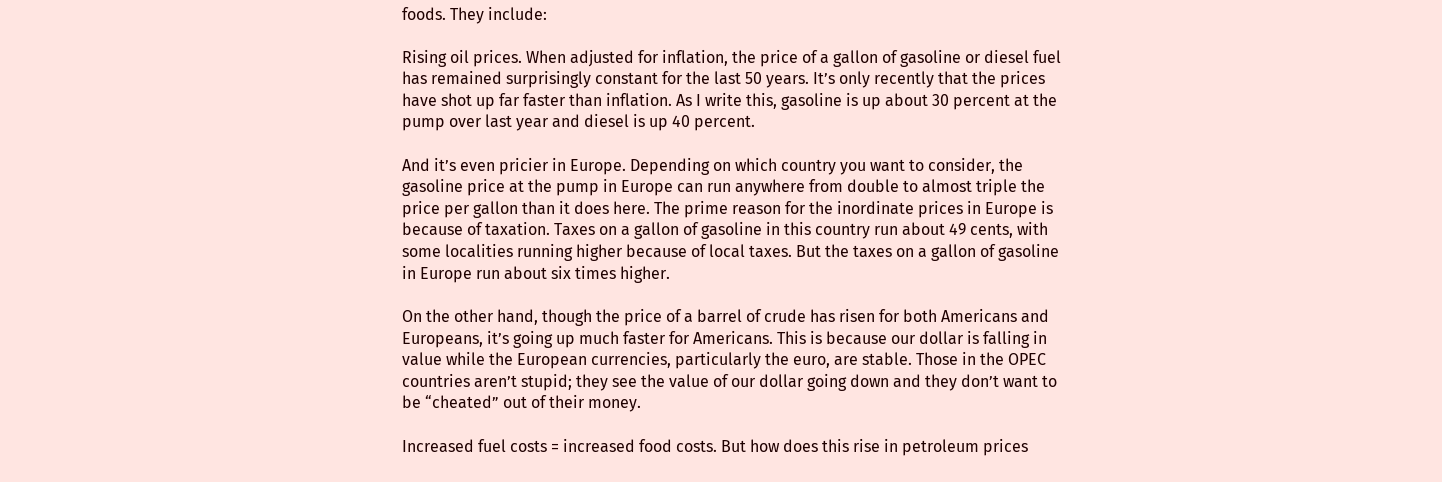foods. They include:

Rising oil prices. When adjusted for inflation, the price of a gallon of gasoline or diesel fuel has remained surprisingly constant for the last 50 years. It’s only recently that the prices have shot up far faster than inflation. As I write this, gasoline is up about 30 percent at the pump over last year and diesel is up 40 percent.

And it’s even pricier in Europe. Depending on which country you want to consider, the gasoline price at the pump in Europe can run anywhere from double to almost triple the price per gallon than it does here. The prime reason for the inordinate prices in Europe is because of taxation. Taxes on a gallon of gasoline in this country run about 49 cents, with some localities running higher because of local taxes. But the taxes on a gallon of gasoline in Europe run about six times higher.

On the other hand, though the price of a barrel of crude has risen for both Americans and Europeans, it’s going up much faster for Americans. This is because our dollar is falling in value while the European currencies, particularly the euro, are stable. Those in the OPEC countries aren’t stupid; they see the value of our dollar going down and they don’t want to be “cheated” out of their money.

Increased fuel costs = increased food costs. But how does this rise in petroleum prices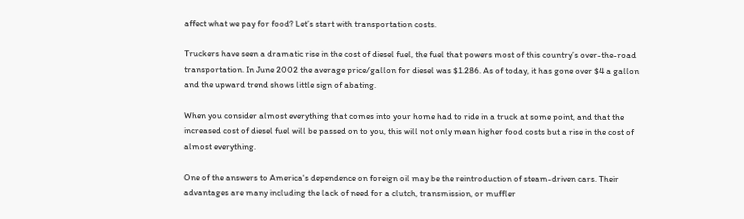affect what we pay for food? Let’s start with transportation costs.

Truckers have seen a dramatic rise in the cost of diesel fuel, the fuel that powers most of this country’s over-the-road transportation. In June 2002 the average price/gallon for diesel was $1.286. As of today, it has gone over $4 a gallon and the upward trend shows little sign of abating.

When you consider almost everything that comes into your home had to ride in a truck at some point, and that the increased cost of diesel fuel will be passed on to you, this will not only mean higher food costs but a rise in the cost of almost everything.

One of the answers to America's dependence on foreign oil may be the reintroduction of steam-driven cars. Their advantages are many including the lack of need for a clutch, transmission, or muffler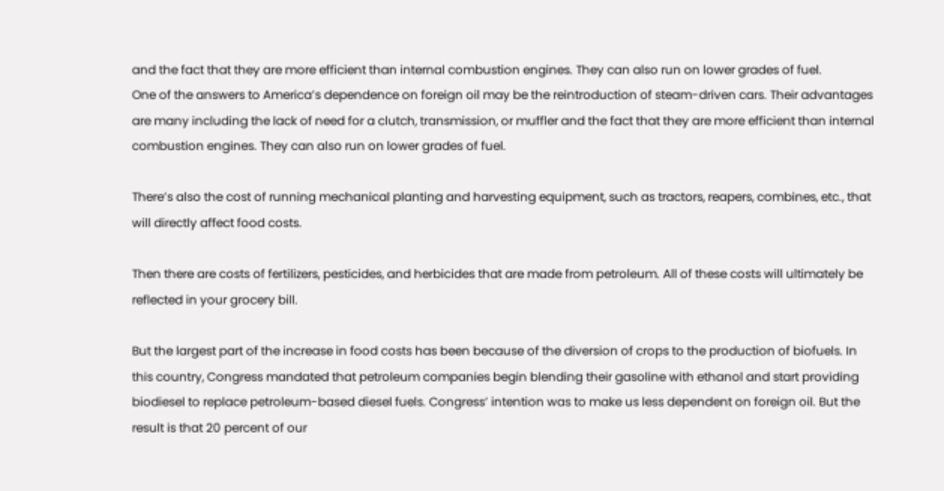and the fact that they are more efficient than internal combustion engines. They can also run on lower grades of fuel.
One of the answers to America’s dependence on foreign oil may be the reintroduction of steam-driven cars. Their advantages are many including the lack of need for a clutch, transmission, or muffler and the fact that they are more efficient than internal combustion engines. They can also run on lower grades of fuel.

There’s also the cost of running mechanical planting and harvesting equipment, such as tractors, reapers, combines, etc., that will directly affect food costs.

Then there are costs of fertilizers, pesticides, and herbicides that are made from petroleum. All of these costs will ultimately be reflected in your grocery bill.

But the largest part of the increase in food costs has been because of the diversion of crops to the production of biofuels. In this country, Congress mandated that petroleum companies begin blending their gasoline with ethanol and start providing biodiesel to replace petroleum-based diesel fuels. Congress’ intention was to make us less dependent on foreign oil. But the result is that 20 percent of our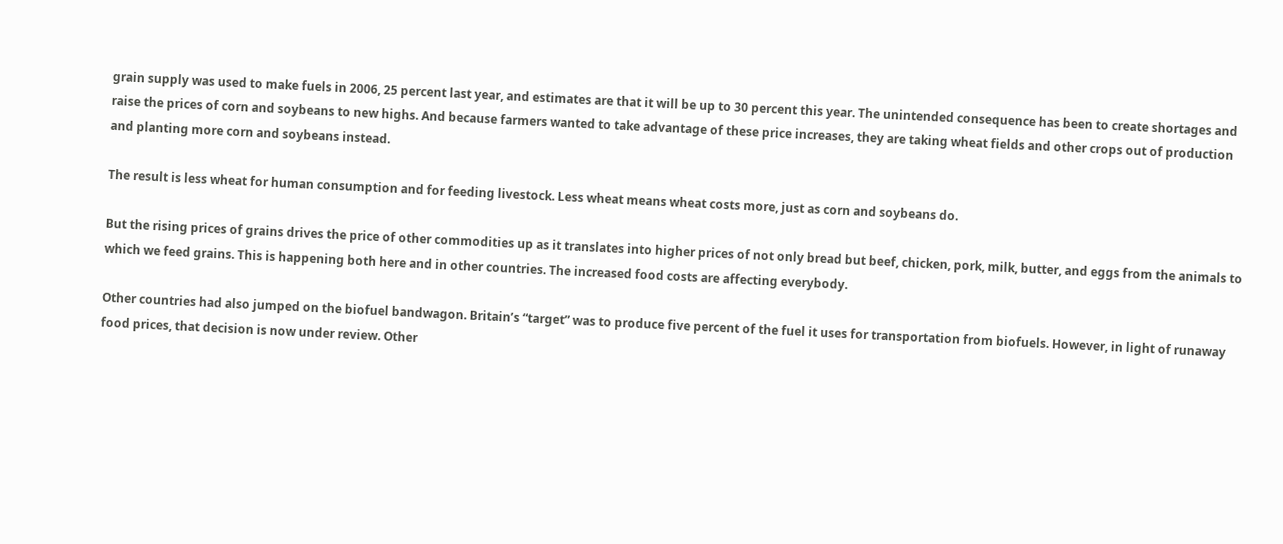grain supply was used to make fuels in 2006, 25 percent last year, and estimates are that it will be up to 30 percent this year. The unintended consequence has been to create shortages and raise the prices of corn and soybeans to new highs. And because farmers wanted to take advantage of these price increases, they are taking wheat fields and other crops out of production and planting more corn and soybeans instead.

The result is less wheat for human consumption and for feeding livestock. Less wheat means wheat costs more, just as corn and soybeans do.

But the rising prices of grains drives the price of other commodities up as it translates into higher prices of not only bread but beef, chicken, pork, milk, butter, and eggs from the animals to which we feed grains. This is happening both here and in other countries. The increased food costs are affecting everybody.

Other countries had also jumped on the biofuel bandwagon. Britain’s “target” was to produce five percent of the fuel it uses for transportation from biofuels. However, in light of runaway food prices, that decision is now under review. Other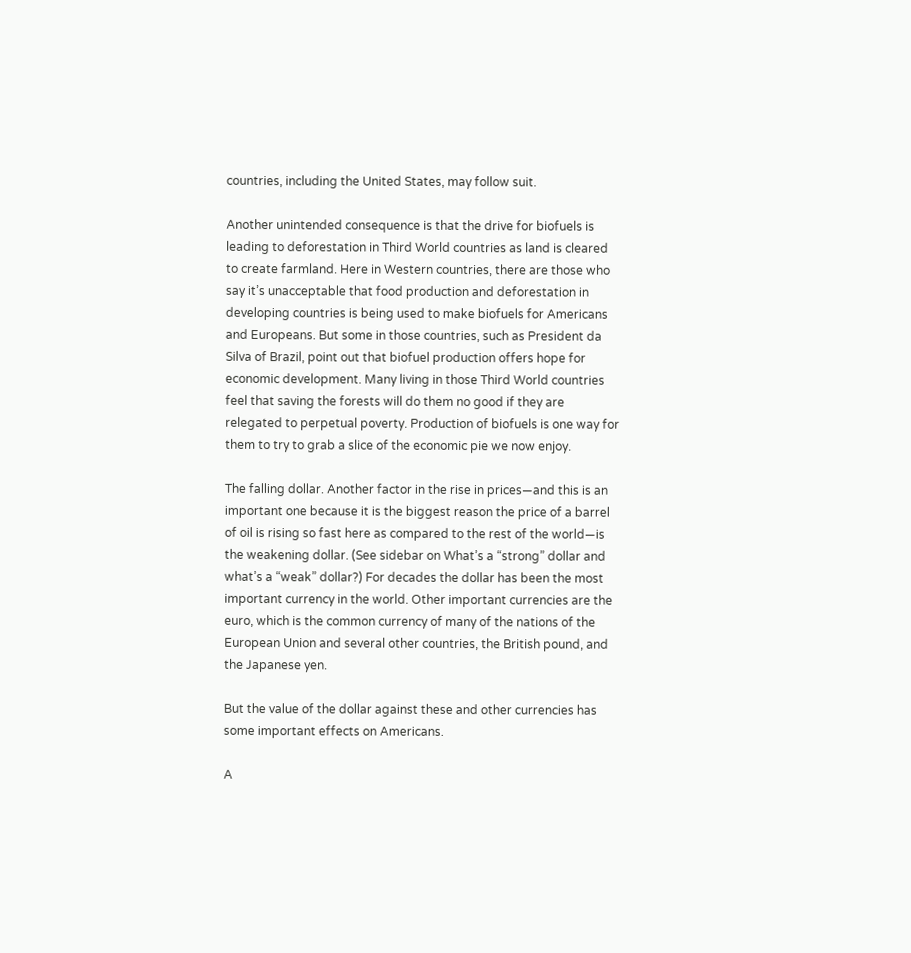countries, including the United States, may follow suit.

Another unintended consequence is that the drive for biofuels is leading to deforestation in Third World countries as land is cleared to create farmland. Here in Western countries, there are those who say it’s unacceptable that food production and deforestation in developing countries is being used to make biofuels for Americans and Europeans. But some in those countries, such as President da Silva of Brazil, point out that biofuel production offers hope for economic development. Many living in those Third World countries feel that saving the forests will do them no good if they are relegated to perpetual poverty. Production of biofuels is one way for them to try to grab a slice of the economic pie we now enjoy.

The falling dollar. Another factor in the rise in prices—and this is an important one because it is the biggest reason the price of a barrel of oil is rising so fast here as compared to the rest of the world—is the weakening dollar. (See sidebar on What’s a “strong” dollar and what’s a “weak” dollar?) For decades the dollar has been the most important currency in the world. Other important currencies are the euro, which is the common currency of many of the nations of the European Union and several other countries, the British pound, and the Japanese yen.

But the value of the dollar against these and other currencies has some important effects on Americans.

A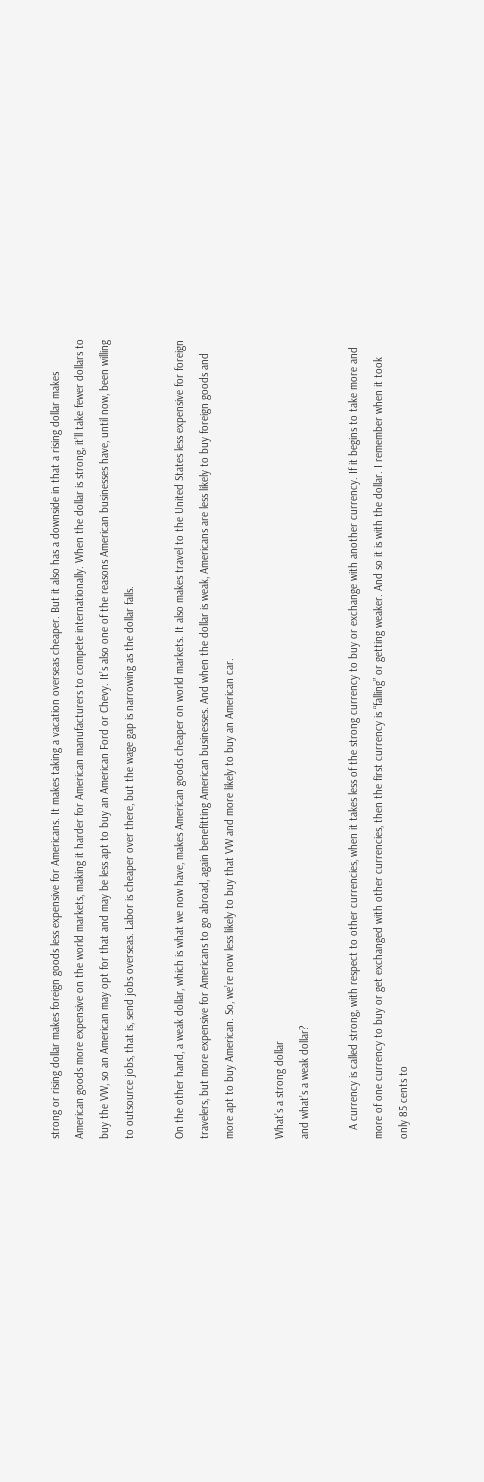strong or rising dollar makes foreign goods less expensive for Americans. It makes taking a vacation overseas cheaper. But it also has a downside in that a rising dollar makes American goods more expensive on the world markets, making it harder for American manufacturers to compete internationally. When the dollar is strong, it’ll take fewer dollars to buy the VW, so an American may opt for that and may be less apt to buy an American Ford or Chevy. It’s also one of the reasons American businesses have, until now, been willing to outsource jobs, that is, send jobs overseas. Labor is cheaper over there, but the wage gap is narrowing as the dollar falls.

On the other hand, a weak dollar, which is what we now have, makes American goods cheaper on world markets. It also makes travel to the United States less expensive for foreign travelers, but more expensive for Americans to go abroad, again benefitting American businesses. And when the dollar is weak, Americans are less likely to buy foreign goods and more apt to buy American. So, we’re now less likely to buy that VW and more likely to buy an American car.

What’s a strong dollar
and what’s a weak dollar?

   A currency is called strong, with respect to other currencies, when it takes less of the strong currency to buy or exchange with another currency. If it begins to take more and more of one currency to buy or get exchanged with other currencies, then the first currency is “falling” or getting weaker. And so it is with the dollar. I remember when it took only 85 cents to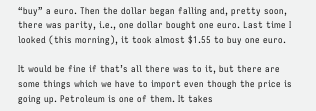“buy” a euro. Then the dollar began falling and, pretty soon, there was parity, i.e., one dollar bought one euro. Last time I looked (this morning), it took almost $1.55 to buy one euro.

It would be fine if that’s all there was to it, but there are some things which we have to import even though the price is going up. Petroleum is one of them. It takes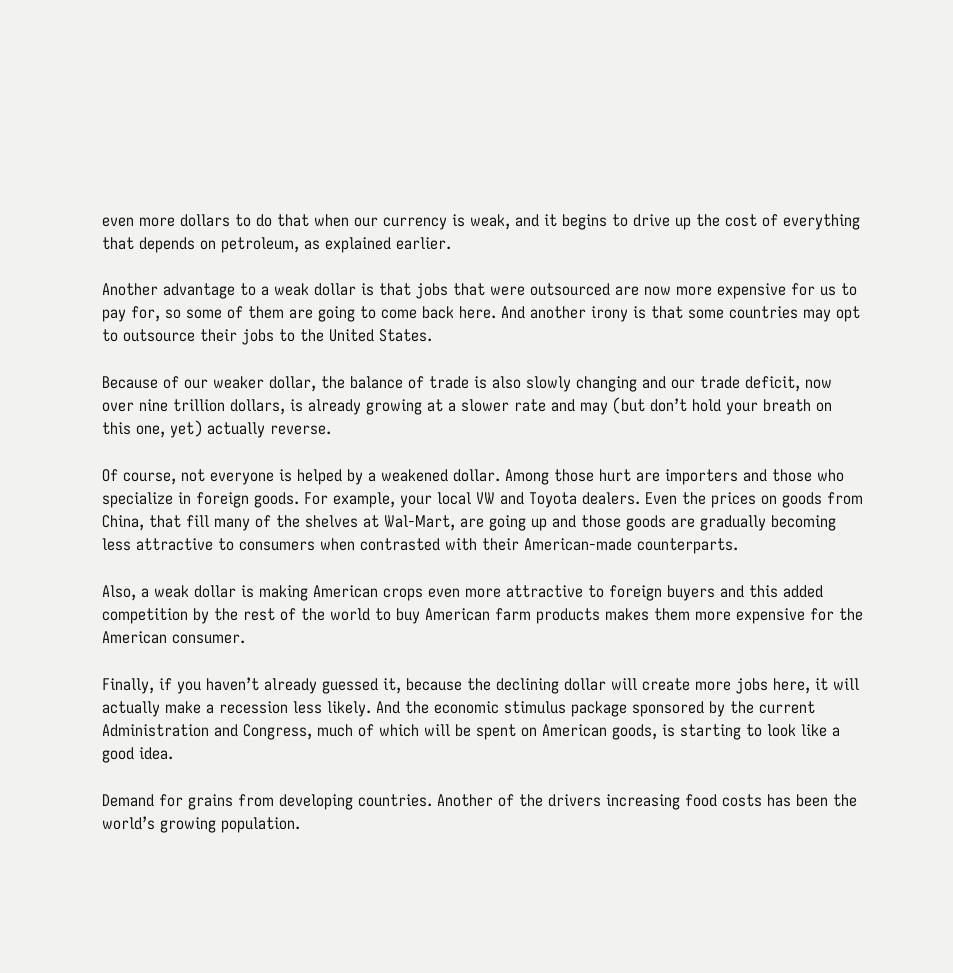even more dollars to do that when our currency is weak, and it begins to drive up the cost of everything that depends on petroleum, as explained earlier.

Another advantage to a weak dollar is that jobs that were outsourced are now more expensive for us to pay for, so some of them are going to come back here. And another irony is that some countries may opt to outsource their jobs to the United States.

Because of our weaker dollar, the balance of trade is also slowly changing and our trade deficit, now over nine trillion dollars, is already growing at a slower rate and may (but don’t hold your breath on this one, yet) actually reverse.

Of course, not everyone is helped by a weakened dollar. Among those hurt are importers and those who specialize in foreign goods. For example, your local VW and Toyota dealers. Even the prices on goods from China, that fill many of the shelves at Wal-Mart, are going up and those goods are gradually becoming less attractive to consumers when contrasted with their American-made counterparts.

Also, a weak dollar is making American crops even more attractive to foreign buyers and this added competition by the rest of the world to buy American farm products makes them more expensive for the American consumer.

Finally, if you haven’t already guessed it, because the declining dollar will create more jobs here, it will actually make a recession less likely. And the economic stimulus package sponsored by the current Administration and Congress, much of which will be spent on American goods, is starting to look like a good idea.

Demand for grains from developing countries. Another of the drivers increasing food costs has been the world’s growing population.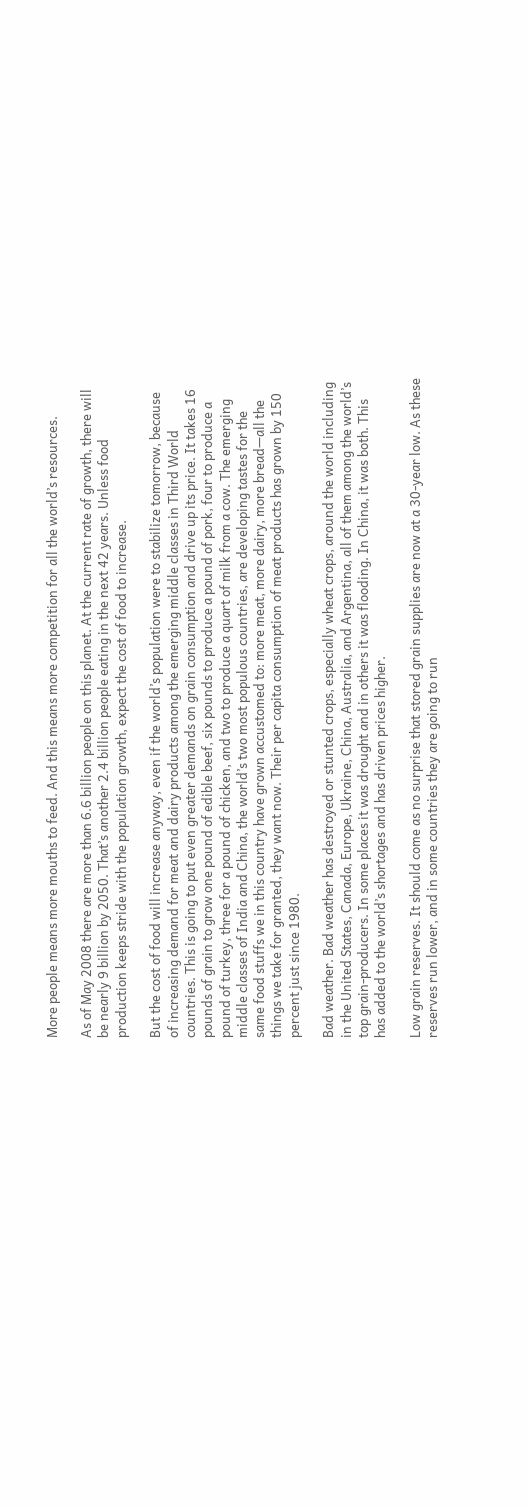More people means more mouths to feed. And this means more competition for all the world’s resources.

As of May 2008 there are more than 6.6 billion people on this planet. At the current rate of growth, there will be nearly 9 billion by 2050. That’s another 2.4 billion people eating in the next 42 years. Unless food production keeps stride with the population growth, expect the cost of food to increase.

But the cost of food will increase anyway, even if the world’s population were to stabilize tomorrow, because of increasing demand for meat and dairy products among the emerging middle classes in Third World countries. This is going to put even greater demands on grain consumption and drive up its price. It takes 16 pounds of grain to grow one pound of edible beef, six pounds to produce a pound of pork, four to produce a pound of turkey, three for a pound of chicken, and two to produce a quart of milk from a cow. The emerging middle classes of India and China, the world’s two most populous countries, are developing tastes for the same food stuffs we in this country have grown accustomed to: more meat, more dairy, more bread—all the things we take for granted, they want now. Their per capita consumption of meat products has grown by 150 percent just since 1980.

Bad weather. Bad weather has destroyed or stunted crops, especially wheat crops, around the world including in the United States, Canada, Europe, Ukraine, China, Australia, and Argentina, all of them among the world’s top grain-producers. In some places it was drought and in others it was flooding. In China, it was both. This has added to the world’s shortages and has driven prices higher.

Low grain reserves. It should come as no surprise that stored grain supplies are now at a 30-year low. As these reserves run lower, and in some countries they are going to run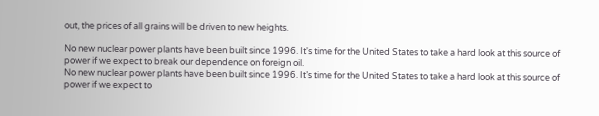out, the prices of all grains will be driven to new heights.

No new nuclear power plants have been built since 1996. It's time for the United States to take a hard look at this source of power if we expect to break our dependence on foreign oil.
No new nuclear power plants have been built since 1996. It’s time for the United States to take a hard look at this source of power if we expect to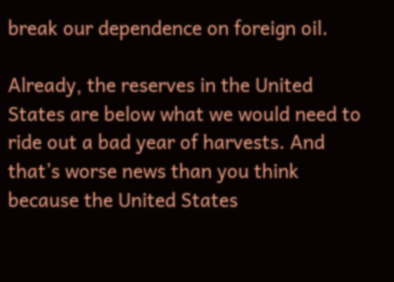break our dependence on foreign oil.

Already, the reserves in the United States are below what we would need to ride out a bad year of harvests. And that’s worse news than you think because the United States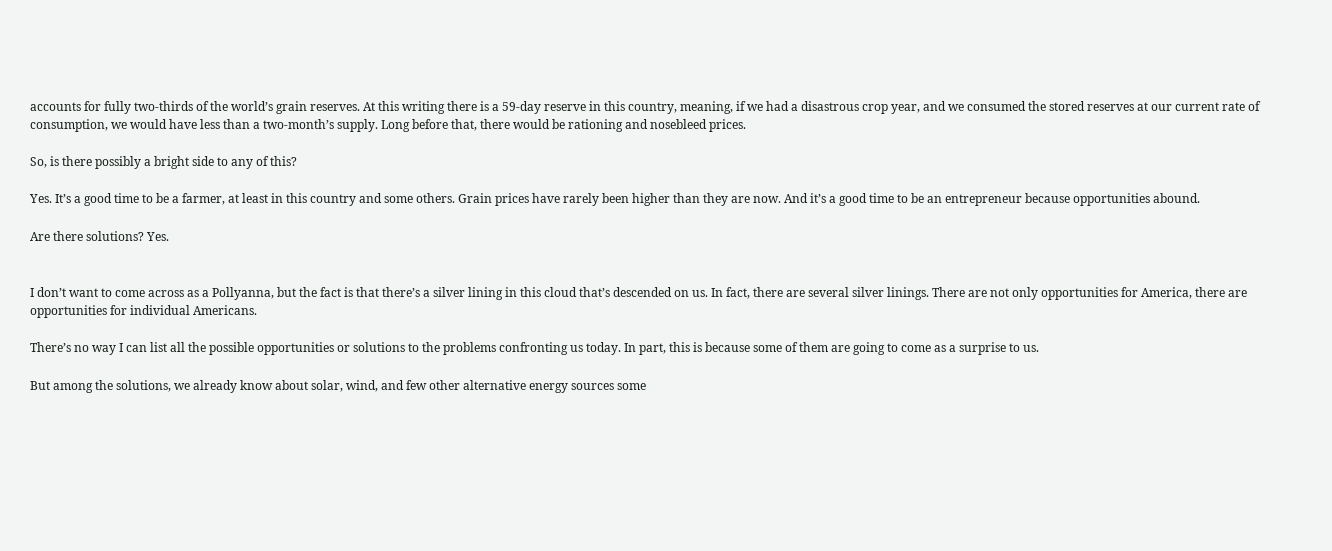accounts for fully two-thirds of the world’s grain reserves. At this writing there is a 59-day reserve in this country, meaning, if we had a disastrous crop year, and we consumed the stored reserves at our current rate of consumption, we would have less than a two-month’s supply. Long before that, there would be rationing and nosebleed prices.

So, is there possibly a bright side to any of this?

Yes. It’s a good time to be a farmer, at least in this country and some others. Grain prices have rarely been higher than they are now. And it’s a good time to be an entrepreneur because opportunities abound.

Are there solutions? Yes.


I don’t want to come across as a Pollyanna, but the fact is that there’s a silver lining in this cloud that’s descended on us. In fact, there are several silver linings. There are not only opportunities for America, there are opportunities for individual Americans.

There’s no way I can list all the possible opportunities or solutions to the problems confronting us today. In part, this is because some of them are going to come as a surprise to us.

But among the solutions, we already know about solar, wind, and few other alternative energy sources some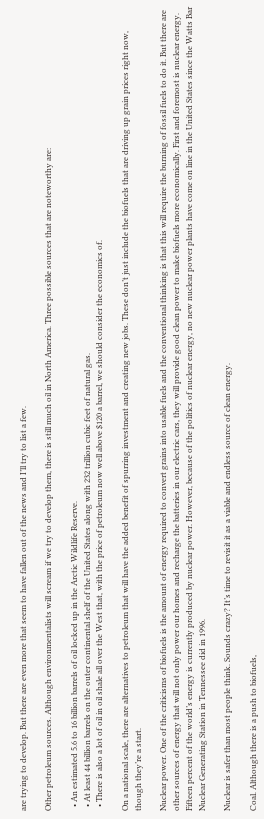are trying to develop. But there are even more that seem to have fallen out of the news and I’ll try to list a few.

Other petroleum sources. Although environmentalists will scream if we try to develop them, there is still much oil in North America. Three possible sources that are noteworthy are:

  • An estimated 5.6 to 16 billion barrels of oil locked up in the Arctic Wildlife Reserve.
  • At least 44 billion barrels on the outer continental shelf of the United States along with 232 trillion cubic feet of natural gas.
  • There is also a lot of oil in oil shale all over the West that, with the price of petroleum now well above $120 a barrel, we should consider the economics of.

On a national scale, there are alternatives to petroleum that will have the added benefit of spurring investment and creating new jobs. These don’t just include the biofuels that are driving up grain prices right now, though they’re a start.

Nuclear power. One of the criticisms of biofuels is the amount of energy required to convert grains into usable fuels and the conventional thinking is that this will require the burning of fossil fuels to do it. But there are other sources of energy that will not only power our homes and recharge the batteries in our electric cars, they will provide good clean power to make biofuels more economically. First and foremost is nuclear energy. Fifteen percent of the world’s energy is currently produced by nuclear power. However, because of the politics of nuclear energy, no new nuclear power plants have come on line in the United States since the Watts Bar Nuclear Generating Station in Tennessee did in 1996.

Nuclear is safer than most people think. Sounds crazy? It’s time to revisit it as a viable and endless source of clean energy.

Coal. Although there is a push to biofuels,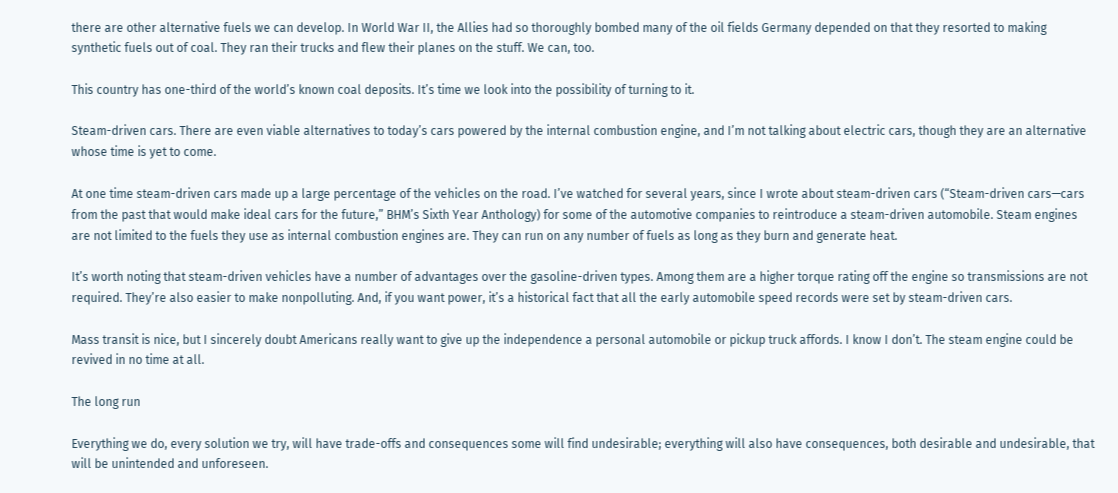there are other alternative fuels we can develop. In World War II, the Allies had so thoroughly bombed many of the oil fields Germany depended on that they resorted to making synthetic fuels out of coal. They ran their trucks and flew their planes on the stuff. We can, too.

This country has one-third of the world’s known coal deposits. It’s time we look into the possibility of turning to it.

Steam-driven cars. There are even viable alternatives to today’s cars powered by the internal combustion engine, and I’m not talking about electric cars, though they are an alternative whose time is yet to come.

At one time steam-driven cars made up a large percentage of the vehicles on the road. I’ve watched for several years, since I wrote about steam-driven cars (“Steam-driven cars—cars from the past that would make ideal cars for the future,” BHM’s Sixth Year Anthology) for some of the automotive companies to reintroduce a steam-driven automobile. Steam engines are not limited to the fuels they use as internal combustion engines are. They can run on any number of fuels as long as they burn and generate heat.

It’s worth noting that steam-driven vehicles have a number of advantages over the gasoline-driven types. Among them are a higher torque rating off the engine so transmissions are not required. They’re also easier to make nonpolluting. And, if you want power, it’s a historical fact that all the early automobile speed records were set by steam-driven cars.

Mass transit is nice, but I sincerely doubt Americans really want to give up the independence a personal automobile or pickup truck affords. I know I don’t. The steam engine could be revived in no time at all.

The long run

Everything we do, every solution we try, will have trade-offs and consequences some will find undesirable; everything will also have consequences, both desirable and undesirable, that will be unintended and unforeseen.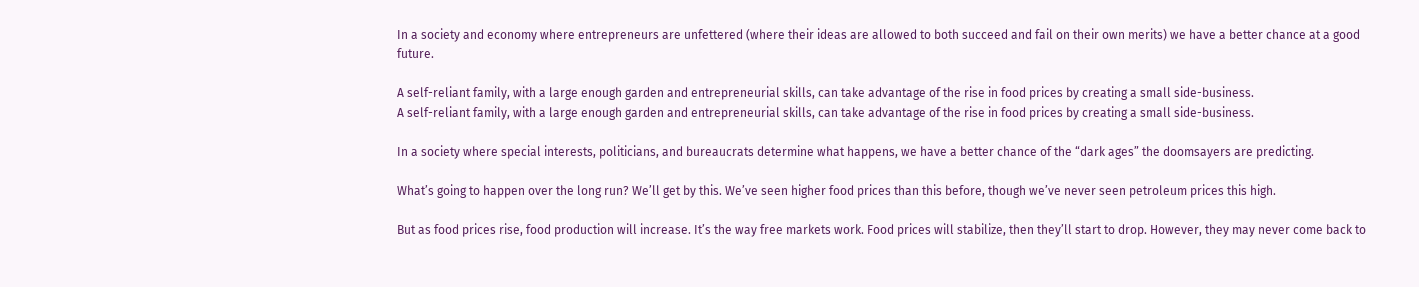In a society and economy where entrepreneurs are unfettered (where their ideas are allowed to both succeed and fail on their own merits) we have a better chance at a good future.

A self-reliant family, with a large enough garden and entrepreneurial skills, can take advantage of the rise in food prices by creating a small side-business.
A self-reliant family, with a large enough garden and entrepreneurial skills, can take advantage of the rise in food prices by creating a small side-business.

In a society where special interests, politicians, and bureaucrats determine what happens, we have a better chance of the “dark ages” the doomsayers are predicting.

What’s going to happen over the long run? We’ll get by this. We’ve seen higher food prices than this before, though we’ve never seen petroleum prices this high.

But as food prices rise, food production will increase. It’s the way free markets work. Food prices will stabilize, then they’ll start to drop. However, they may never come back to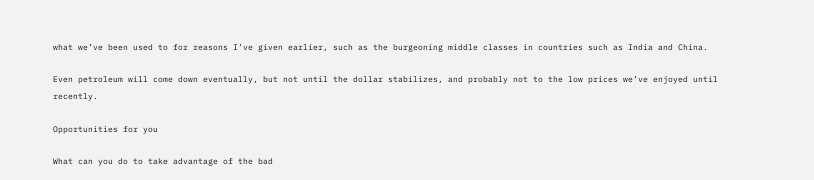what we’ve been used to for reasons I’ve given earlier, such as the burgeoning middle classes in countries such as India and China.

Even petroleum will come down eventually, but not until the dollar stabilizes, and probably not to the low prices we’ve enjoyed until recently.

Opportunities for you

What can you do to take advantage of the bad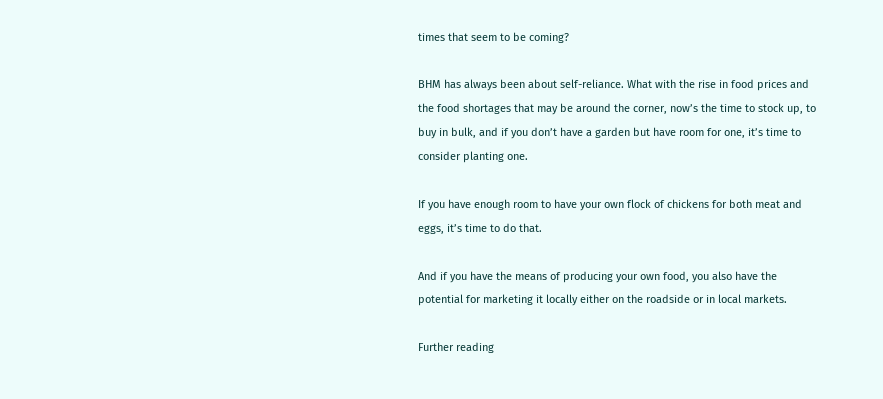times that seem to be coming?

BHM has always been about self-reliance. What with the rise in food prices and the food shortages that may be around the corner, now’s the time to stock up, to buy in bulk, and if you don’t have a garden but have room for one, it’s time to consider planting one.

If you have enough room to have your own flock of chickens for both meat and eggs, it’s time to do that.

And if you have the means of producing your own food, you also have the potential for marketing it locally either on the roadside or in local markets.

Further reading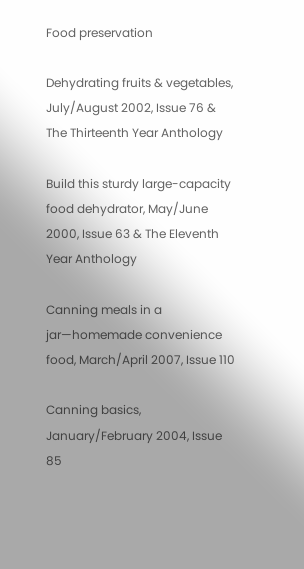Food preservation

Dehydrating fruits & vegetables, July/August 2002, Issue 76 & The Thirteenth Year Anthology

Build this sturdy large-capacity food dehydrator, May/June 2000, Issue 63 & The Eleventh Year Anthology

Canning meals in a jar—homemade convenience food, March/April 2007, Issue 110

Canning basics, January/February 2004, Issue 85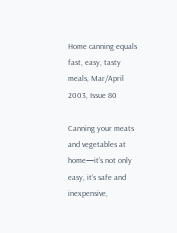Home canning equals fast, easy, tasty meals, Mar/April 2003, Issue 80

Canning your meats and vegetables at home—it’s not only easy, it’s safe and inexpensive,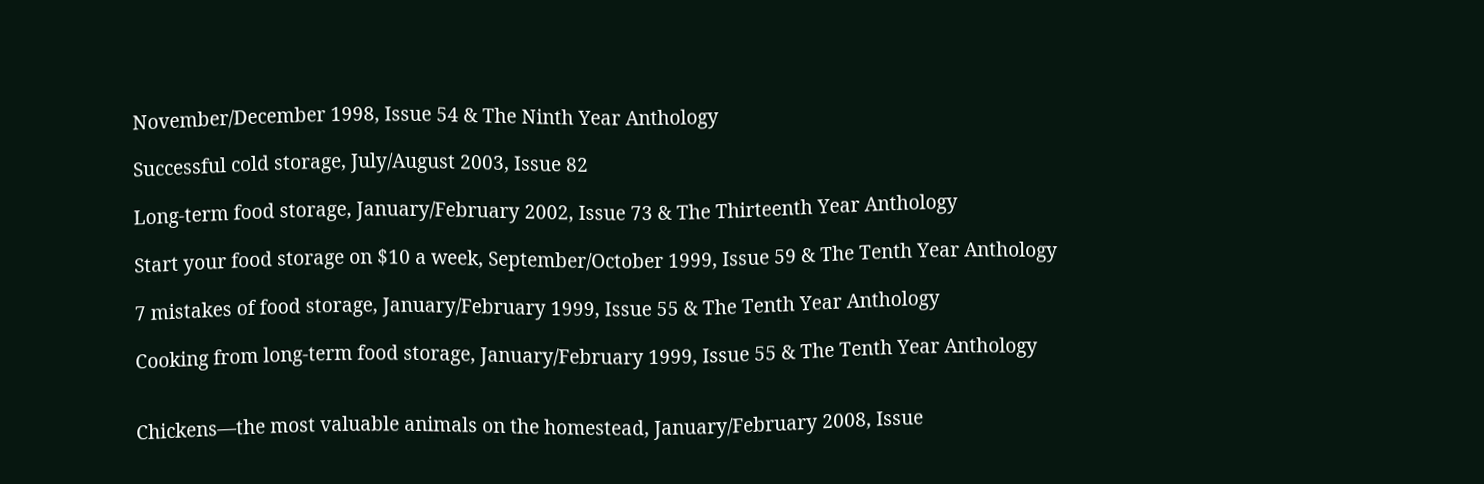November/December 1998, Issue 54 & The Ninth Year Anthology

Successful cold storage, July/August 2003, Issue 82

Long-term food storage, January/February 2002, Issue 73 & The Thirteenth Year Anthology

Start your food storage on $10 a week, September/October 1999, Issue 59 & The Tenth Year Anthology

7 mistakes of food storage, January/February 1999, Issue 55 & The Tenth Year Anthology

Cooking from long-term food storage, January/February 1999, Issue 55 & The Tenth Year Anthology


Chickens—the most valuable animals on the homestead, January/February 2008, Issue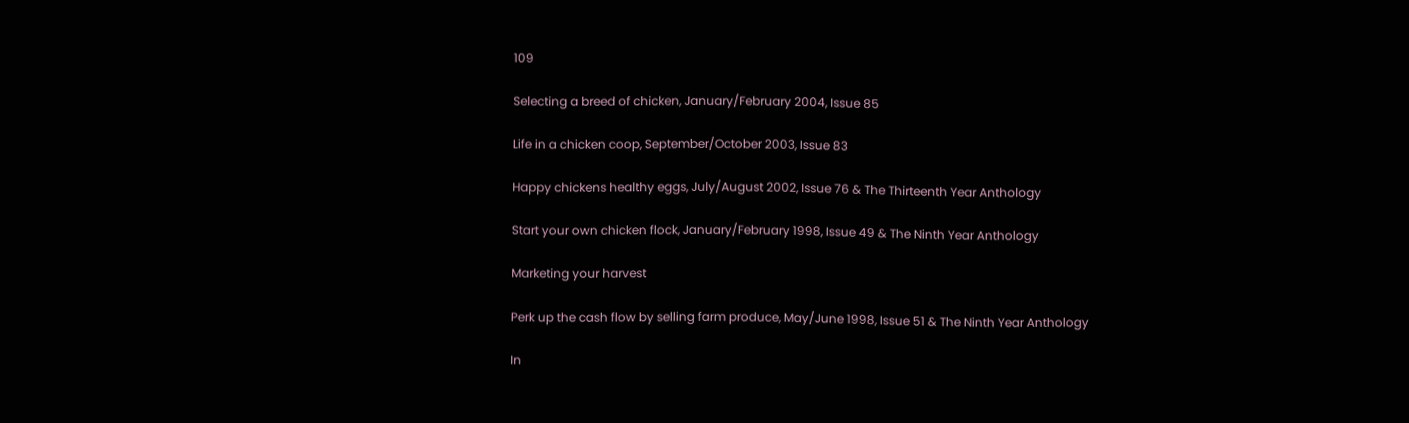109

Selecting a breed of chicken, January/February 2004, Issue 85

Life in a chicken coop, September/October 2003, Issue 83

Happy chickens healthy eggs, July/August 2002, Issue 76 & The Thirteenth Year Anthology

Start your own chicken flock, January/February 1998, Issue 49 & The Ninth Year Anthology

Marketing your harvest

Perk up the cash flow by selling farm produce, May/June 1998, Issue 51 & The Ninth Year Anthology

In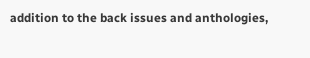addition to the back issues and anthologies,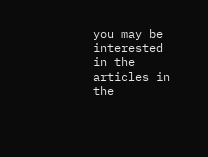you may be interested in the articles in the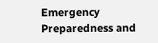Emergency Preparedness and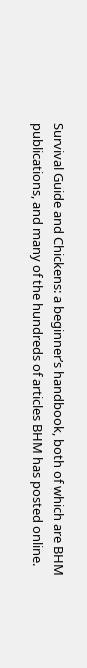Survival Guide and Chickens: a beginner’s handbook, both of which are BHM publications, and many of the hundreds of articles BHM has posted online.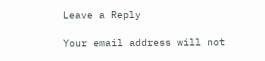Leave a Reply

Your email address will not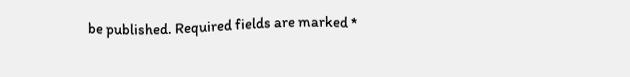be published. Required fields are marked *